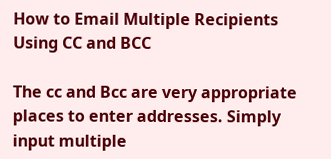How to Email Multiple Recipients Using CC and BCC

The cc and Bcc are very appropriate places to enter addresses. Simply input multiple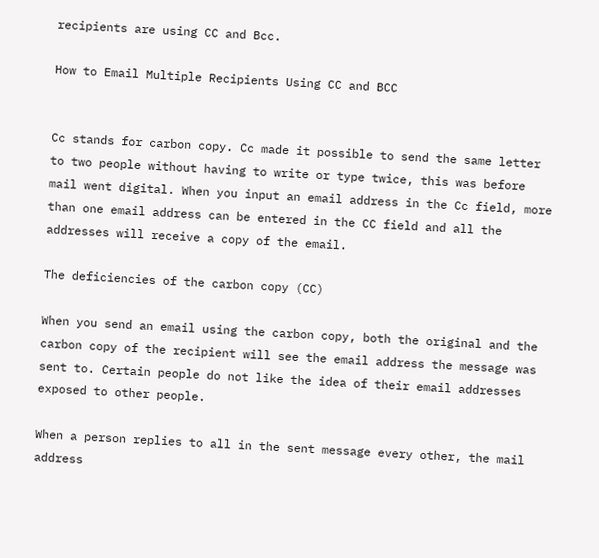recipients are using CC and Bcc.

How to Email Multiple Recipients Using CC and BCC


Cc stands for carbon copy. Cc made it possible to send the same letter to two people without having to write or type twice, this was before mail went digital. When you input an email address in the Cc field, more than one email address can be entered in the CC field and all the addresses will receive a copy of the email.

The deficiencies of the carbon copy (CC)

When you send an email using the carbon copy, both the original and the carbon copy of the recipient will see the email address the message was sent to. Certain people do not like the idea of their email addresses exposed to other people.

When a person replies to all in the sent message every other, the mail address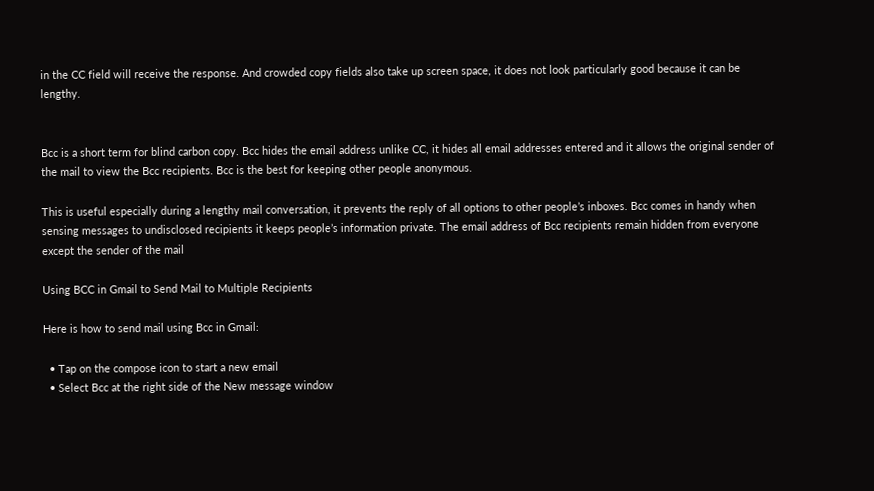in the CC field will receive the response. And crowded copy fields also take up screen space, it does not look particularly good because it can be lengthy.


Bcc is a short term for blind carbon copy. Bcc hides the email address unlike CC, it hides all email addresses entered and it allows the original sender of the mail to view the Bcc recipients. Bcc is the best for keeping other people anonymous.

This is useful especially during a lengthy mail conversation, it prevents the reply of all options to other people’s inboxes. Bcc comes in handy when sensing messages to undisclosed recipients it keeps people’s information private. The email address of Bcc recipients remain hidden from everyone except the sender of the mail

Using BCC in Gmail to Send Mail to Multiple Recipients

Here is how to send mail using Bcc in Gmail:

  • Tap on the compose icon to start a new email
  • Select Bcc at the right side of the New message window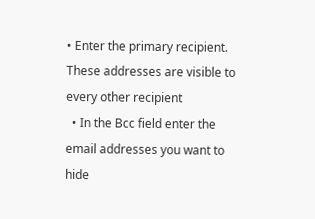• Enter the primary recipient. These addresses are visible to every other recipient
  • In the Bcc field enter the email addresses you want to hide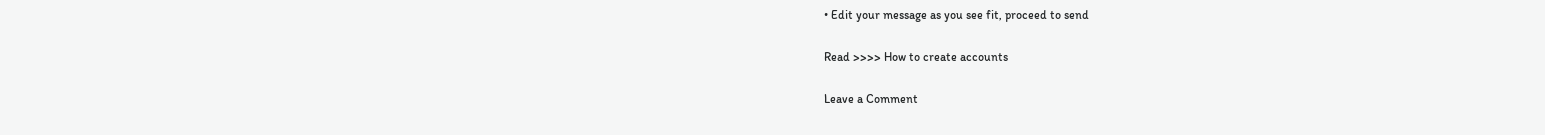• Edit your message as you see fit, proceed to send

Read >>>> How to create accounts

Leave a Comment